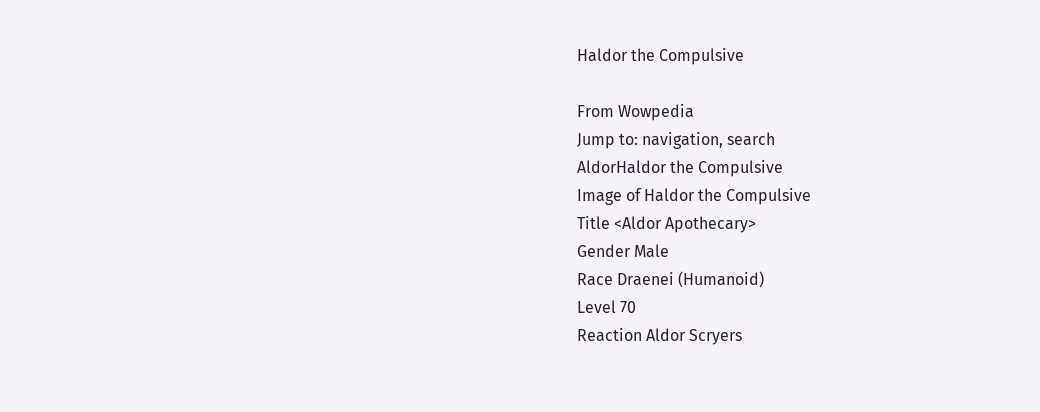Haldor the Compulsive

From Wowpedia
Jump to: navigation, search
AldorHaldor the Compulsive
Image of Haldor the Compulsive
Title <Aldor Apothecary>
Gender Male
Race Draenei (Humanoid)
Level 70
Reaction Aldor Scryers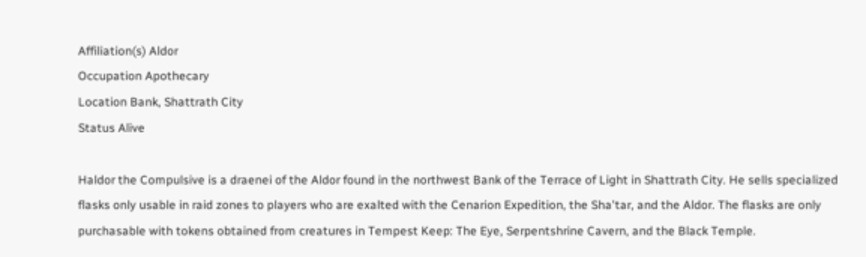Affiliation(s) Aldor
Occupation Apothecary
Location Bank, Shattrath City
Status Alive

Haldor the Compulsive is a draenei of the Aldor found in the northwest Bank of the Terrace of Light in Shattrath City. He sells specialized flasks only usable in raid zones to players who are exalted with the Cenarion Expedition, the Sha'tar, and the Aldor. The flasks are only purchasable with tokens obtained from creatures in Tempest Keep: The Eye, Serpentshrine Cavern, and the Black Temple.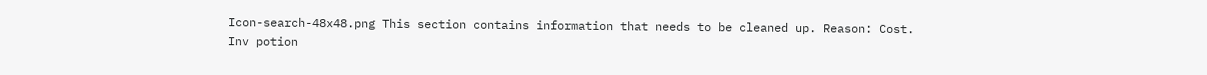Icon-search-48x48.png This section contains information that needs to be cleaned up. Reason: Cost.
Inv potion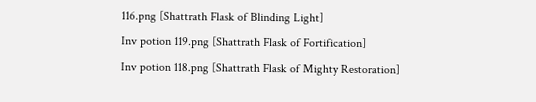116.png [Shattrath Flask of Blinding Light]
Inv potion 119.png [Shattrath Flask of Fortification]
Inv potion 118.png [Shattrath Flask of Mighty Restoration]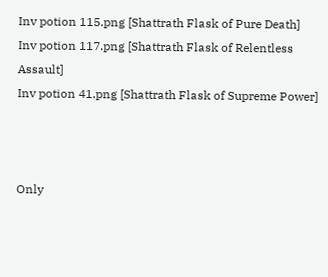Inv potion 115.png [Shattrath Flask of Pure Death]
Inv potion 117.png [Shattrath Flask of Relentless Assault]
Inv potion 41.png [Shattrath Flask of Supreme Power]



Only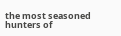the most seasoned hunters of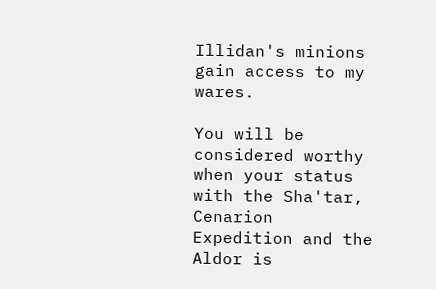Illidan's minions gain access to my wares.

You will be considered worthy when your status with the Sha'tar, Cenarion Expedition and the Aldor is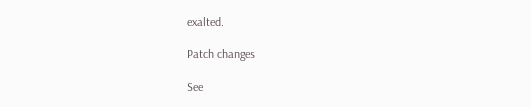exalted.

Patch changes

See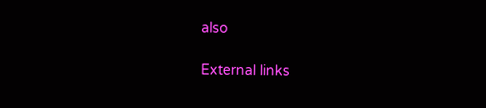also

External links